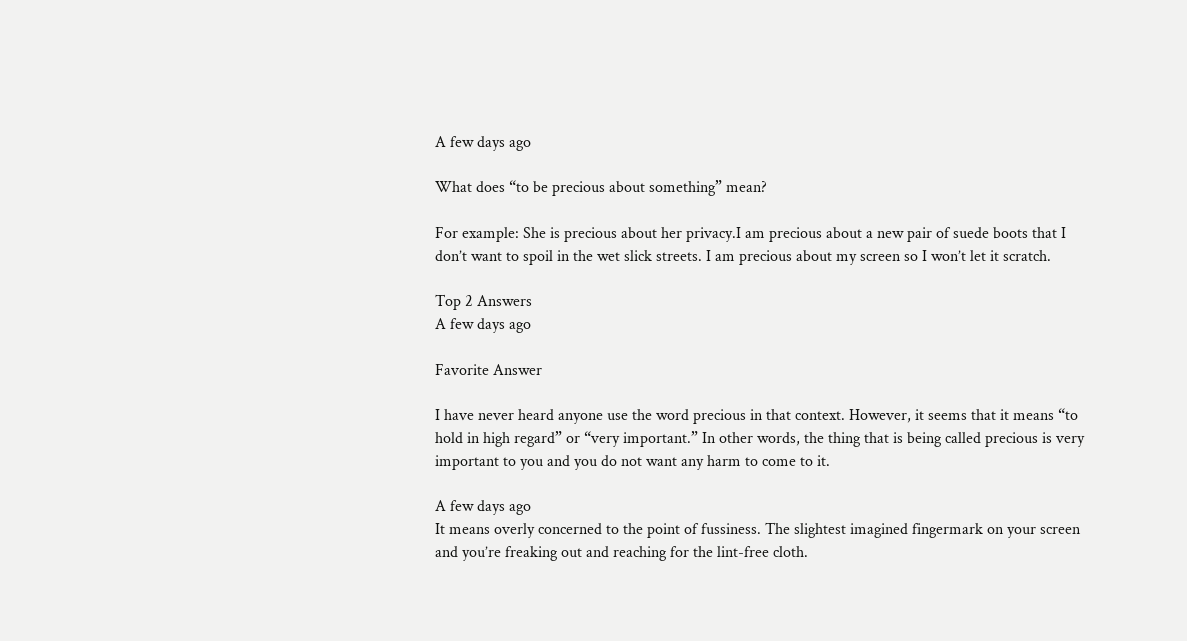A few days ago

What does “to be precious about something” mean?

For example: She is precious about her privacy.I am precious about a new pair of suede boots that I don’t want to spoil in the wet slick streets. I am precious about my screen so I won’t let it scratch.

Top 2 Answers
A few days ago

Favorite Answer

I have never heard anyone use the word precious in that context. However, it seems that it means “to hold in high regard” or “very important.” In other words, the thing that is being called precious is very important to you and you do not want any harm to come to it.

A few days ago
It means overly concerned to the point of fussiness. The slightest imagined fingermark on your screen and you’re freaking out and reaching for the lint-free cloth.